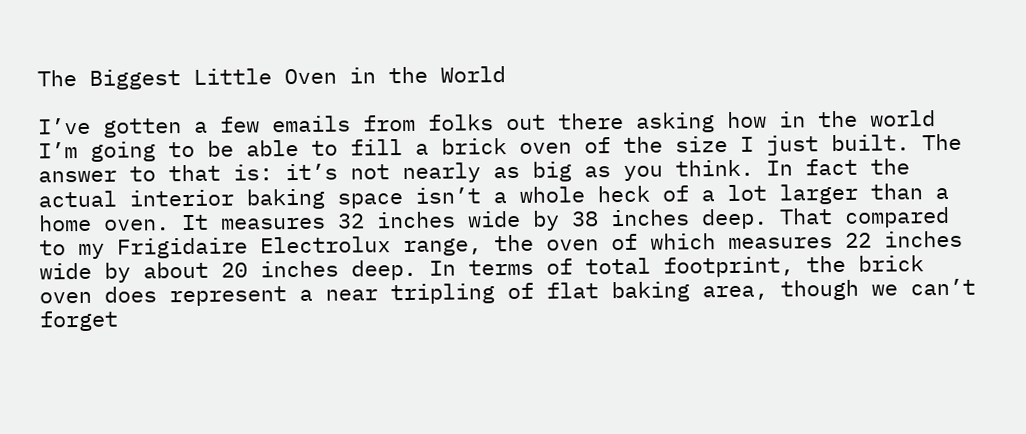The Biggest Little Oven in the World

I’ve gotten a few emails from folks out there asking how in the world I’m going to be able to fill a brick oven of the size I just built. The answer to that is: it’s not nearly as big as you think. In fact the actual interior baking space isn’t a whole heck of a lot larger than a home oven. It measures 32 inches wide by 38 inches deep. That compared to my Frigidaire Electrolux range, the oven of which measures 22 inches wide by about 20 inches deep. In terms of total footprint, the brick oven does represent a near tripling of flat baking area, though we can’t forget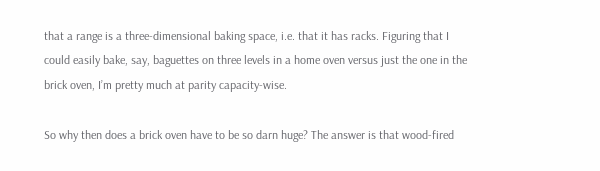that a range is a three-dimensional baking space, i.e. that it has racks. Figuring that I could easily bake, say, baguettes on three levels in a home oven versus just the one in the brick oven, I’m pretty much at parity capacity-wise.

So why then does a brick oven have to be so darn huge? The answer is that wood-fired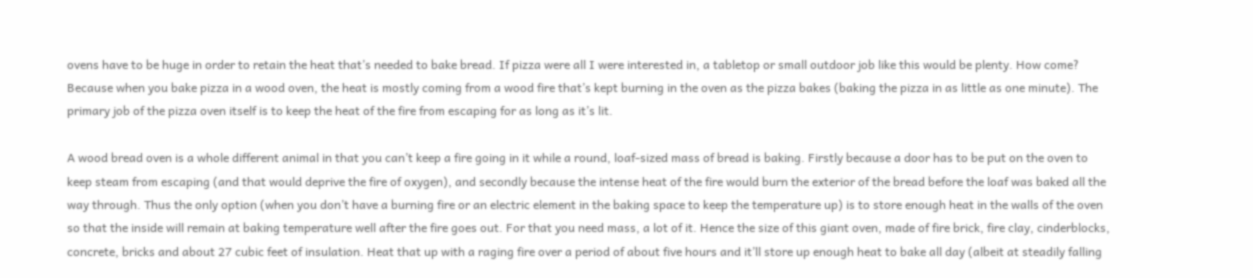ovens have to be huge in order to retain the heat that’s needed to bake bread. If pizza were all I were interested in, a tabletop or small outdoor job like this would be plenty. How come? Because when you bake pizza in a wood oven, the heat is mostly coming from a wood fire that’s kept burning in the oven as the pizza bakes (baking the pizza in as little as one minute). The primary job of the pizza oven itself is to keep the heat of the fire from escaping for as long as it’s lit.

A wood bread oven is a whole different animal in that you can’t keep a fire going in it while a round, loaf-sized mass of bread is baking. Firstly because a door has to be put on the oven to keep steam from escaping (and that would deprive the fire of oxygen), and secondly because the intense heat of the fire would burn the exterior of the bread before the loaf was baked all the way through. Thus the only option (when you don’t have a burning fire or an electric element in the baking space to keep the temperature up) is to store enough heat in the walls of the oven so that the inside will remain at baking temperature well after the fire goes out. For that you need mass, a lot of it. Hence the size of this giant oven, made of fire brick, fire clay, cinderblocks, concrete, bricks and about 27 cubic feet of insulation. Heat that up with a raging fire over a period of about five hours and it’ll store up enough heat to bake all day (albeit at steadily falling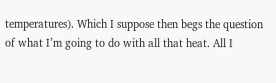temperatures). Which I suppose then begs the question of what I’m going to do with all that heat. All I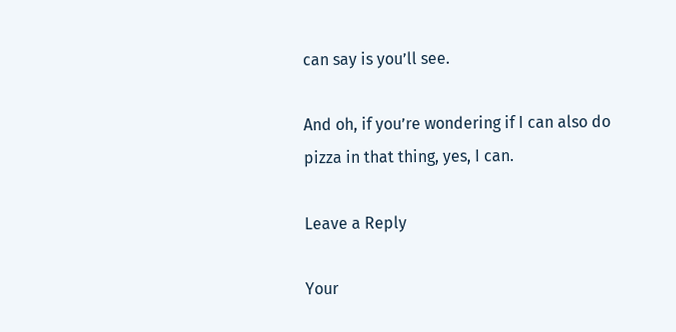can say is you’ll see.

And oh, if you’re wondering if I can also do pizza in that thing, yes, I can.

Leave a Reply

Your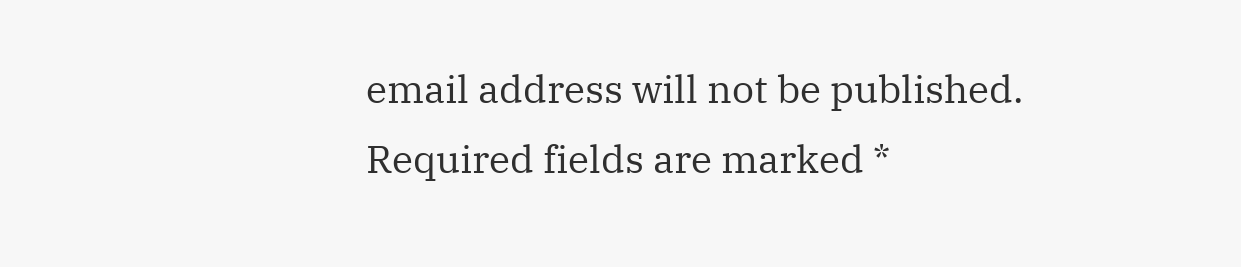email address will not be published. Required fields are marked *